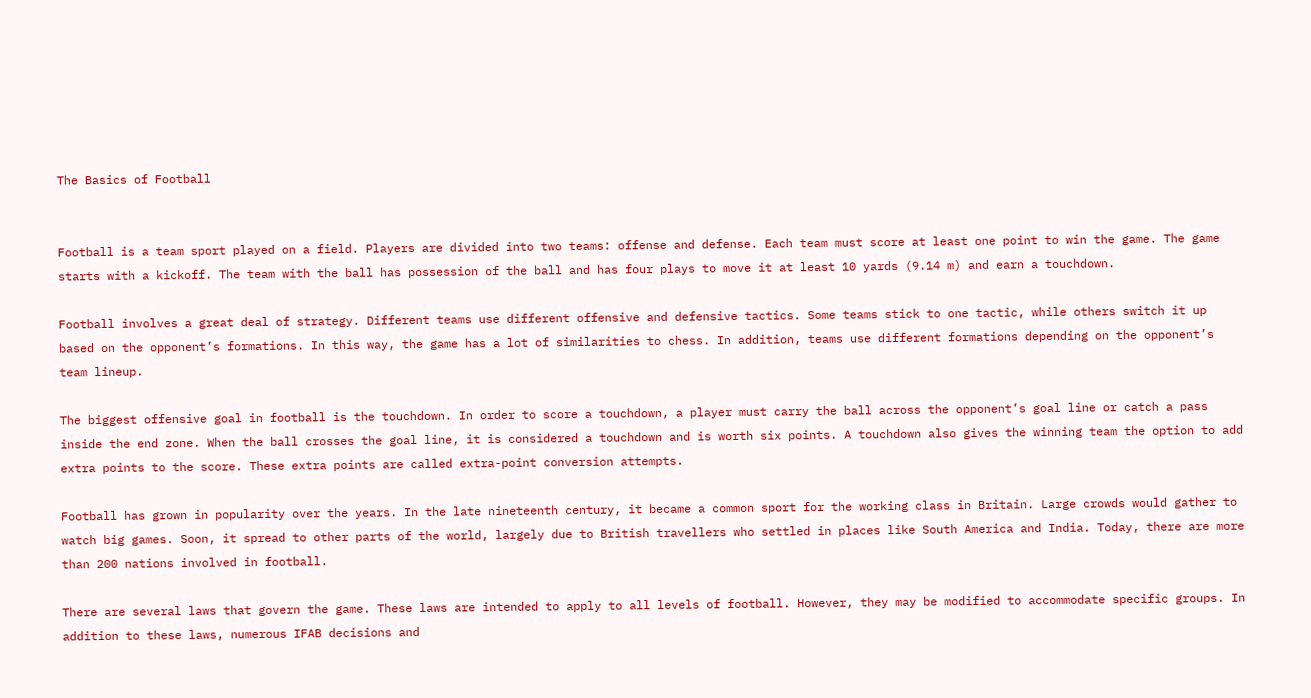The Basics of Football


Football is a team sport played on a field. Players are divided into two teams: offense and defense. Each team must score at least one point to win the game. The game starts with a kickoff. The team with the ball has possession of the ball and has four plays to move it at least 10 yards (9.14 m) and earn a touchdown.

Football involves a great deal of strategy. Different teams use different offensive and defensive tactics. Some teams stick to one tactic, while others switch it up based on the opponent’s formations. In this way, the game has a lot of similarities to chess. In addition, teams use different formations depending on the opponent’s team lineup.

The biggest offensive goal in football is the touchdown. In order to score a touchdown, a player must carry the ball across the opponent’s goal line or catch a pass inside the end zone. When the ball crosses the goal line, it is considered a touchdown and is worth six points. A touchdown also gives the winning team the option to add extra points to the score. These extra points are called extra-point conversion attempts.

Football has grown in popularity over the years. In the late nineteenth century, it became a common sport for the working class in Britain. Large crowds would gather to watch big games. Soon, it spread to other parts of the world, largely due to British travellers who settled in places like South America and India. Today, there are more than 200 nations involved in football.

There are several laws that govern the game. These laws are intended to apply to all levels of football. However, they may be modified to accommodate specific groups. In addition to these laws, numerous IFAB decisions and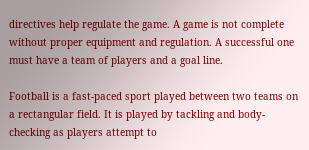directives help regulate the game. A game is not complete without proper equipment and regulation. A successful one must have a team of players and a goal line.

Football is a fast-paced sport played between two teams on a rectangular field. It is played by tackling and body-checking as players attempt to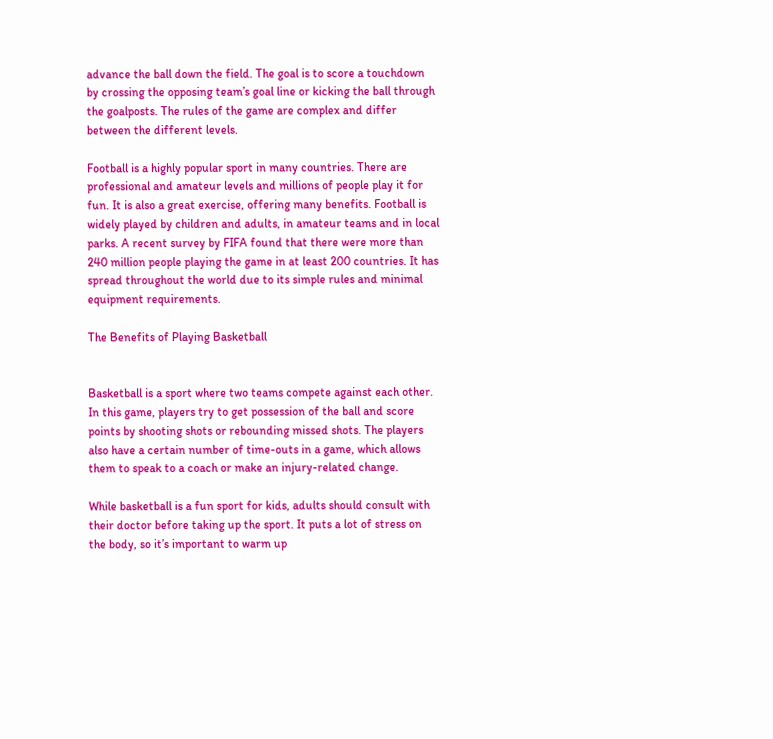advance the ball down the field. The goal is to score a touchdown by crossing the opposing team’s goal line or kicking the ball through the goalposts. The rules of the game are complex and differ between the different levels.

Football is a highly popular sport in many countries. There are professional and amateur levels and millions of people play it for fun. It is also a great exercise, offering many benefits. Football is widely played by children and adults, in amateur teams and in local parks. A recent survey by FIFA found that there were more than 240 million people playing the game in at least 200 countries. It has spread throughout the world due to its simple rules and minimal equipment requirements.

The Benefits of Playing Basketball


Basketball is a sport where two teams compete against each other. In this game, players try to get possession of the ball and score points by shooting shots or rebounding missed shots. The players also have a certain number of time-outs in a game, which allows them to speak to a coach or make an injury-related change.

While basketball is a fun sport for kids, adults should consult with their doctor before taking up the sport. It puts a lot of stress on the body, so it’s important to warm up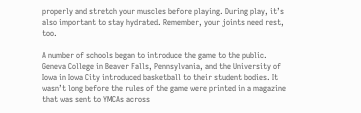properly and stretch your muscles before playing. During play, it’s also important to stay hydrated. Remember, your joints need rest, too.

A number of schools began to introduce the game to the public. Geneva College in Beaver Falls, Pennsylvania, and the University of Iowa in Iowa City introduced basketball to their student bodies. It wasn’t long before the rules of the game were printed in a magazine that was sent to YMCAs across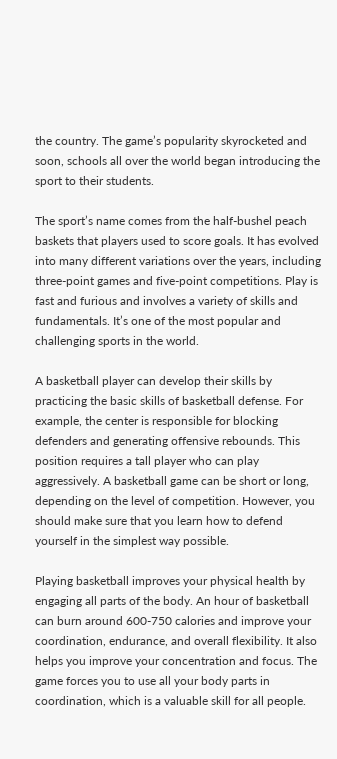the country. The game’s popularity skyrocketed and soon, schools all over the world began introducing the sport to their students.

The sport’s name comes from the half-bushel peach baskets that players used to score goals. It has evolved into many different variations over the years, including three-point games and five-point competitions. Play is fast and furious and involves a variety of skills and fundamentals. It’s one of the most popular and challenging sports in the world.

A basketball player can develop their skills by practicing the basic skills of basketball defense. For example, the center is responsible for blocking defenders and generating offensive rebounds. This position requires a tall player who can play aggressively. A basketball game can be short or long, depending on the level of competition. However, you should make sure that you learn how to defend yourself in the simplest way possible.

Playing basketball improves your physical health by engaging all parts of the body. An hour of basketball can burn around 600-750 calories and improve your coordination, endurance, and overall flexibility. It also helps you improve your concentration and focus. The game forces you to use all your body parts in coordination, which is a valuable skill for all people.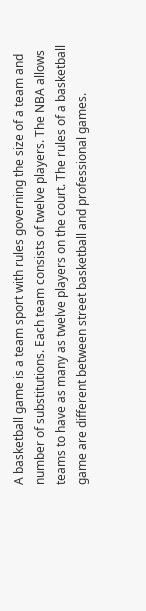A basketball game is a team sport with rules governing the size of a team and number of substitutions. Each team consists of twelve players. The NBA allows teams to have as many as twelve players on the court. The rules of a basketball game are different between street basketball and professional games.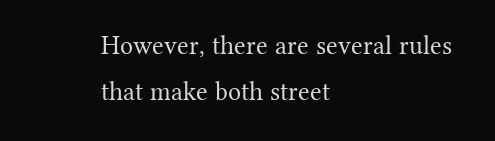However, there are several rules that make both street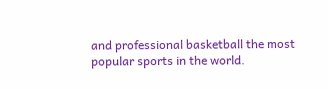and professional basketball the most popular sports in the world.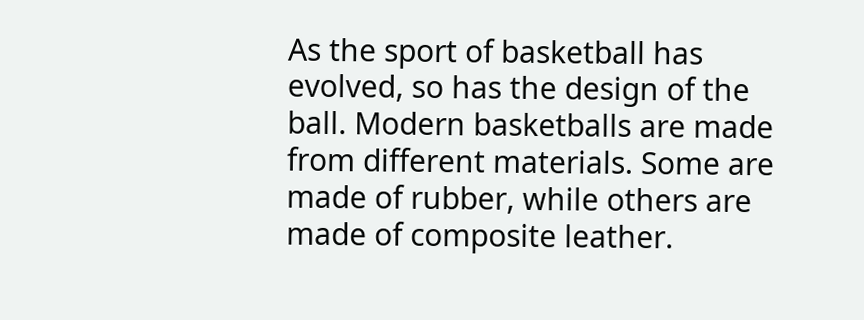As the sport of basketball has evolved, so has the design of the ball. Modern basketballs are made from different materials. Some are made of rubber, while others are made of composite leather.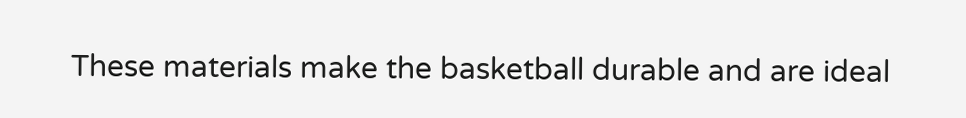These materials make the basketball durable and are ideal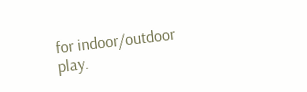for indoor/outdoor play.